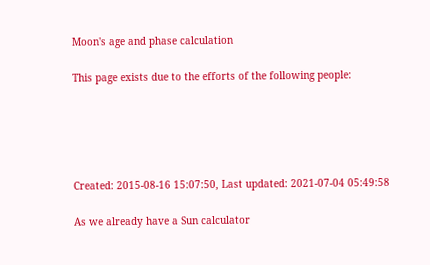Moon's age and phase calculation

This page exists due to the efforts of the following people:





Created: 2015-08-16 15:07:50, Last updated: 2021-07-04 05:49:58

As we already have a Sun calculator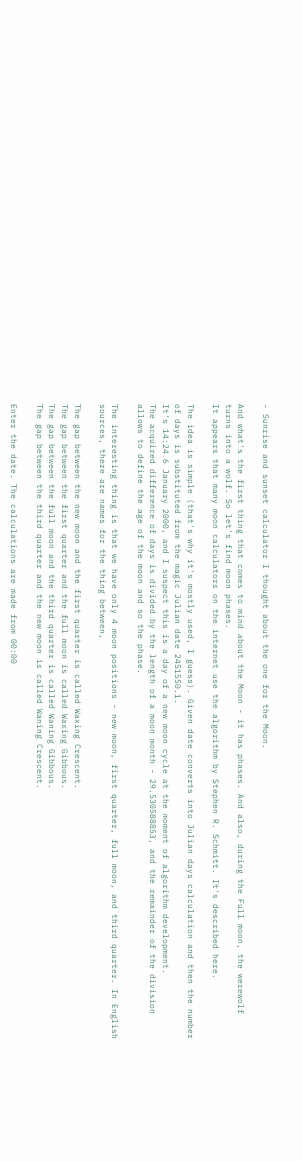- Sunrise and sunset calculator I thought about the one for the Moon.

And what's the first thing that comes to mind about the Moon - it has phases. And also, during the Full moon, the werewolf turns into a wolf. So let's find moon phases.
It appears that many moon calculators on the internet use the algorithm by Stephen R. Schmitt. It's described here.

The idea is simple (that's why it's mostly used, I guess). Given date converts into Julian days calculation and then the number of days is substituted from the magic Julian date 2451550.1.
It's 14:24 6 January 2000, and I suspect this is a day of a new moon cycle at the moment of algorithm development.
The acquired difference of days is divided by the length of a moon month - 29.530588853, and the remainder of the division allows to define the age of the moon and so the phase.

The interesting thing is that we have only 4 moon positions - new moon, first quarter, full moon, and third quarter. In English sources, there are names for the thing between,

The gap between the new moon and the first quarter is called Waxing Crescent.
The gap between the first quarter and the full moon is called Waxing Gibbous.
The gap between the full moon and the third quarter is called Waning Gibbous.
The gap between the third quarter and the new moon is called Waning Crescent.

Enter the date. The calculations are made from 00:00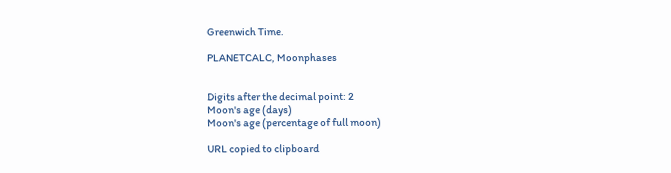Greenwich Time.

PLANETCALC, Moonphases


Digits after the decimal point: 2
Moon's age (days)
Moon's age (percentage of full moon)

URL copied to clipboard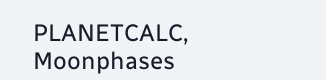PLANETCALC, Moonphases